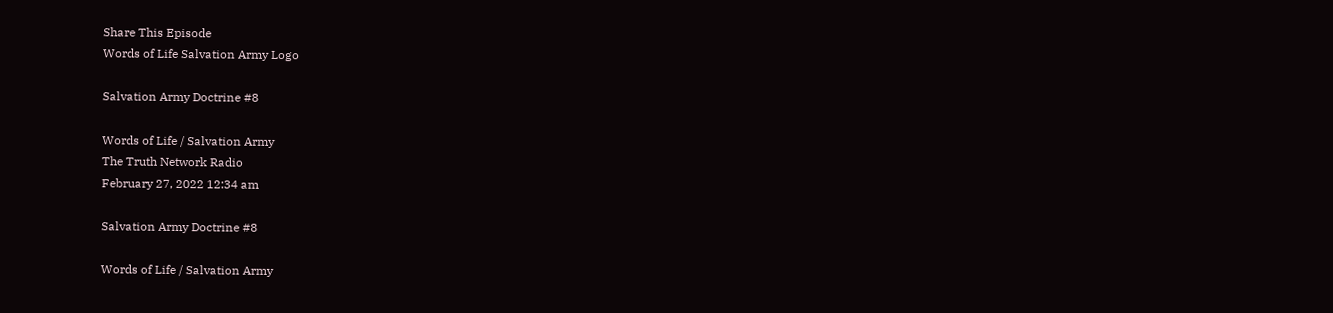Share This Episode
Words of Life Salvation Army Logo

Salvation Army Doctrine #8

Words of Life / Salvation Army
The Truth Network Radio
February 27, 2022 12:34 am

Salvation Army Doctrine #8

Words of Life / Salvation Army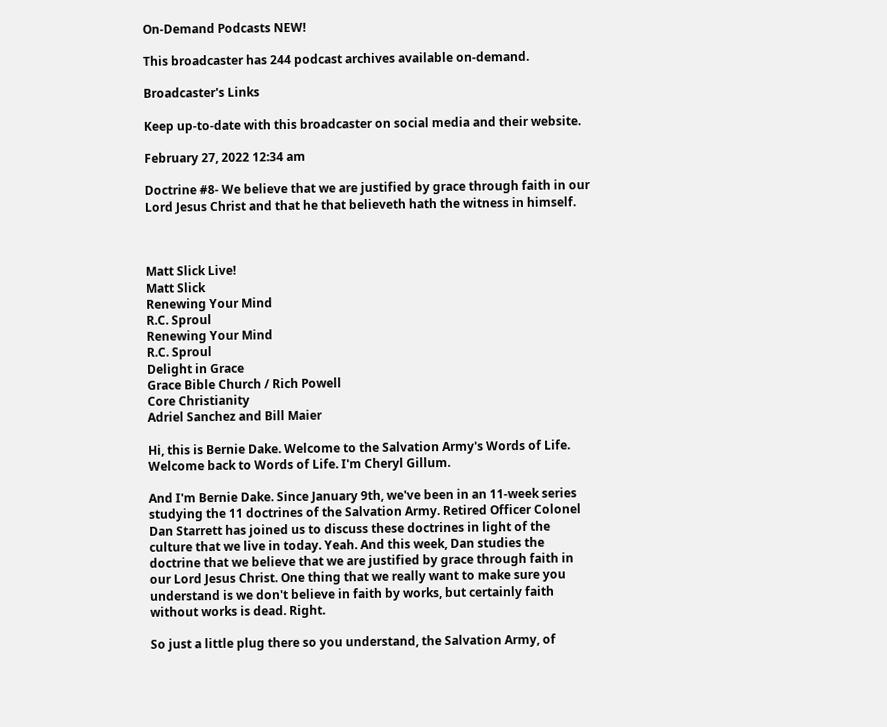On-Demand Podcasts NEW!

This broadcaster has 244 podcast archives available on-demand.

Broadcaster's Links

Keep up-to-date with this broadcaster on social media and their website.

February 27, 2022 12:34 am

Doctrine #8- We believe that we are justified by grace through faith in our Lord Jesus Christ and that he that believeth hath the witness in himself.



Matt Slick Live!
Matt Slick
Renewing Your Mind
R.C. Sproul
Renewing Your Mind
R.C. Sproul
Delight in Grace
Grace Bible Church / Rich Powell
Core Christianity
Adriel Sanchez and Bill Maier

Hi, this is Bernie Dake. Welcome to the Salvation Army's Words of Life. Welcome back to Words of Life. I'm Cheryl Gillum.

And I'm Bernie Dake. Since January 9th, we've been in an 11-week series studying the 11 doctrines of the Salvation Army. Retired Officer Colonel Dan Starrett has joined us to discuss these doctrines in light of the culture that we live in today. Yeah. And this week, Dan studies the doctrine that we believe that we are justified by grace through faith in our Lord Jesus Christ. One thing that we really want to make sure you understand is we don't believe in faith by works, but certainly faith without works is dead. Right.

So just a little plug there so you understand, the Salvation Army, of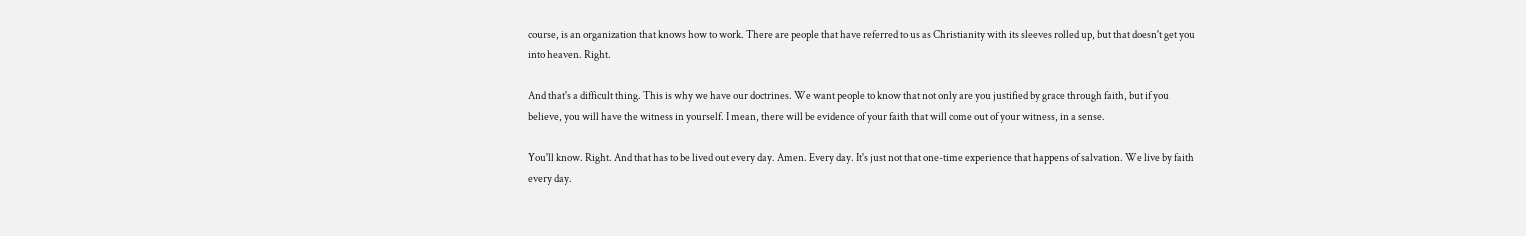course, is an organization that knows how to work. There are people that have referred to us as Christianity with its sleeves rolled up, but that doesn't get you into heaven. Right.

And that's a difficult thing. This is why we have our doctrines. We want people to know that not only are you justified by grace through faith, but if you believe, you will have the witness in yourself. I mean, there will be evidence of your faith that will come out of your witness, in a sense.

You'll know. Right. And that has to be lived out every day. Amen. Every day. It's just not that one-time experience that happens of salvation. We live by faith every day.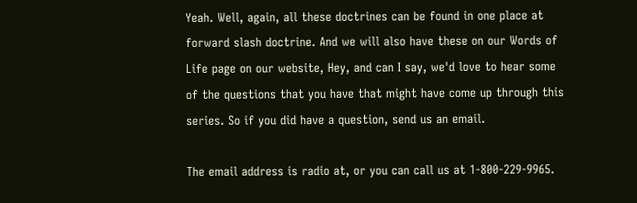Yeah. Well, again, all these doctrines can be found in one place at forward slash doctrine. And we will also have these on our Words of Life page on our website, Hey, and can I say, we'd love to hear some of the questions that you have that might have come up through this series. So if you did have a question, send us an email.

The email address is radio at, or you can call us at 1-800-229-9965.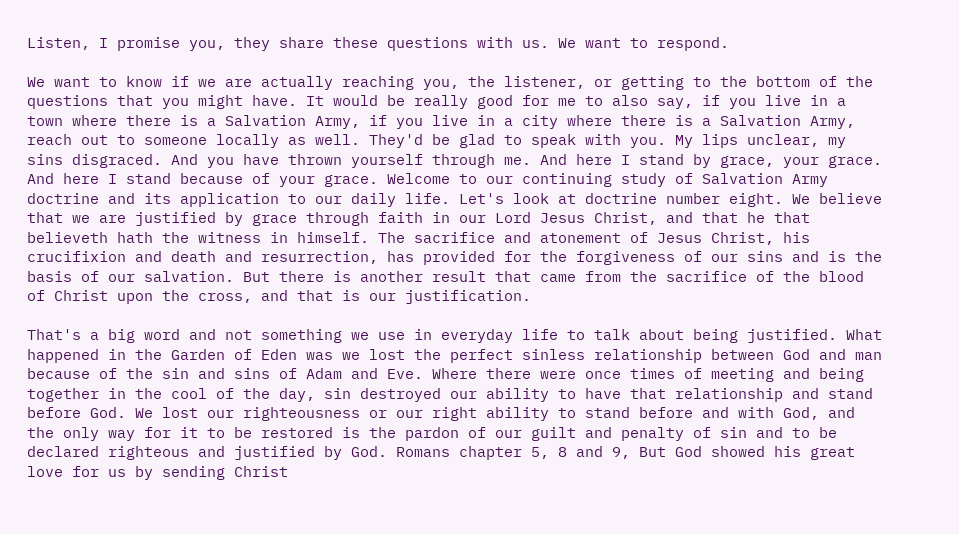Listen, I promise you, they share these questions with us. We want to respond.

We want to know if we are actually reaching you, the listener, or getting to the bottom of the questions that you might have. It would be really good for me to also say, if you live in a town where there is a Salvation Army, if you live in a city where there is a Salvation Army, reach out to someone locally as well. They'd be glad to speak with you. My lips unclear, my sins disgraced. And you have thrown yourself through me. And here I stand by grace, your grace. And here I stand because of your grace. Welcome to our continuing study of Salvation Army doctrine and its application to our daily life. Let's look at doctrine number eight. We believe that we are justified by grace through faith in our Lord Jesus Christ, and that he that believeth hath the witness in himself. The sacrifice and atonement of Jesus Christ, his crucifixion and death and resurrection, has provided for the forgiveness of our sins and is the basis of our salvation. But there is another result that came from the sacrifice of the blood of Christ upon the cross, and that is our justification.

That's a big word and not something we use in everyday life to talk about being justified. What happened in the Garden of Eden was we lost the perfect sinless relationship between God and man because of the sin and sins of Adam and Eve. Where there were once times of meeting and being together in the cool of the day, sin destroyed our ability to have that relationship and stand before God. We lost our righteousness or our right ability to stand before and with God, and the only way for it to be restored is the pardon of our guilt and penalty of sin and to be declared righteous and justified by God. Romans chapter 5, 8 and 9, But God showed his great love for us by sending Christ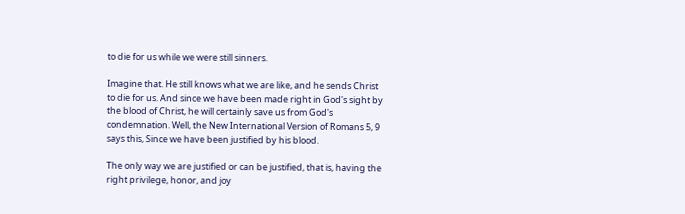to die for us while we were still sinners.

Imagine that. He still knows what we are like, and he sends Christ to die for us. And since we have been made right in God's sight by the blood of Christ, he will certainly save us from God's condemnation. Well, the New International Version of Romans 5, 9 says this, Since we have been justified by his blood.

The only way we are justified or can be justified, that is, having the right privilege, honor, and joy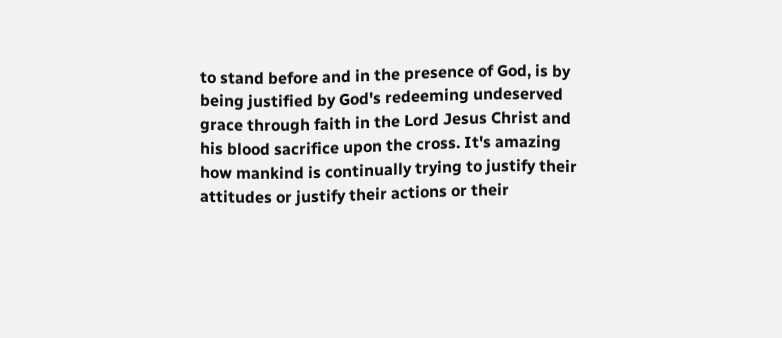to stand before and in the presence of God, is by being justified by God's redeeming undeserved grace through faith in the Lord Jesus Christ and his blood sacrifice upon the cross. It's amazing how mankind is continually trying to justify their attitudes or justify their actions or their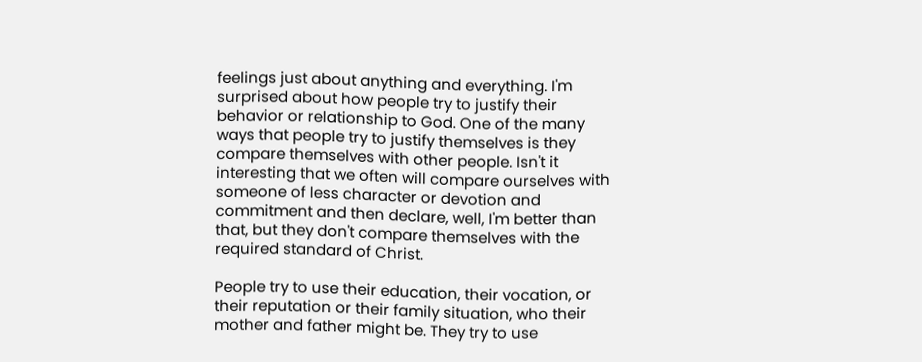feelings just about anything and everything. I'm surprised about how people try to justify their behavior or relationship to God. One of the many ways that people try to justify themselves is they compare themselves with other people. Isn't it interesting that we often will compare ourselves with someone of less character or devotion and commitment and then declare, well, I'm better than that, but they don't compare themselves with the required standard of Christ.

People try to use their education, their vocation, or their reputation or their family situation, who their mother and father might be. They try to use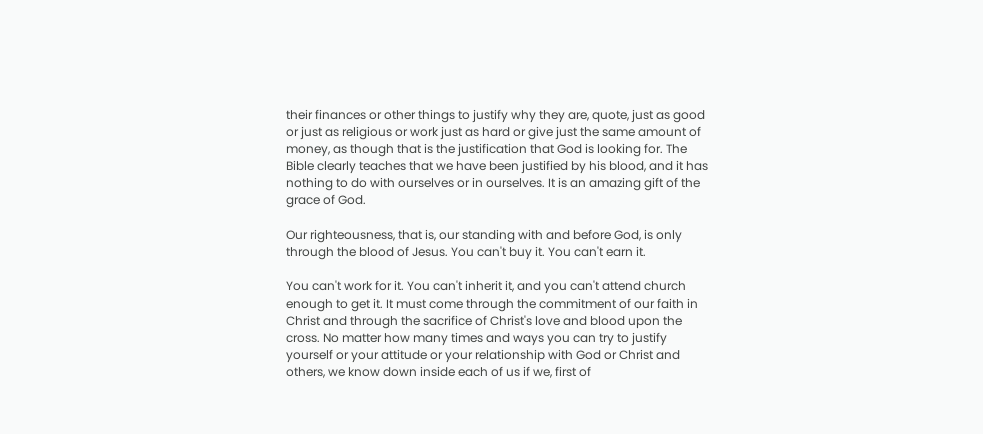their finances or other things to justify why they are, quote, just as good or just as religious or work just as hard or give just the same amount of money, as though that is the justification that God is looking for. The Bible clearly teaches that we have been justified by his blood, and it has nothing to do with ourselves or in ourselves. It is an amazing gift of the grace of God.

Our righteousness, that is, our standing with and before God, is only through the blood of Jesus. You can't buy it. You can't earn it.

You can't work for it. You can't inherit it, and you can't attend church enough to get it. It must come through the commitment of our faith in Christ and through the sacrifice of Christ's love and blood upon the cross. No matter how many times and ways you can try to justify yourself or your attitude or your relationship with God or Christ and others, we know down inside each of us if we, first of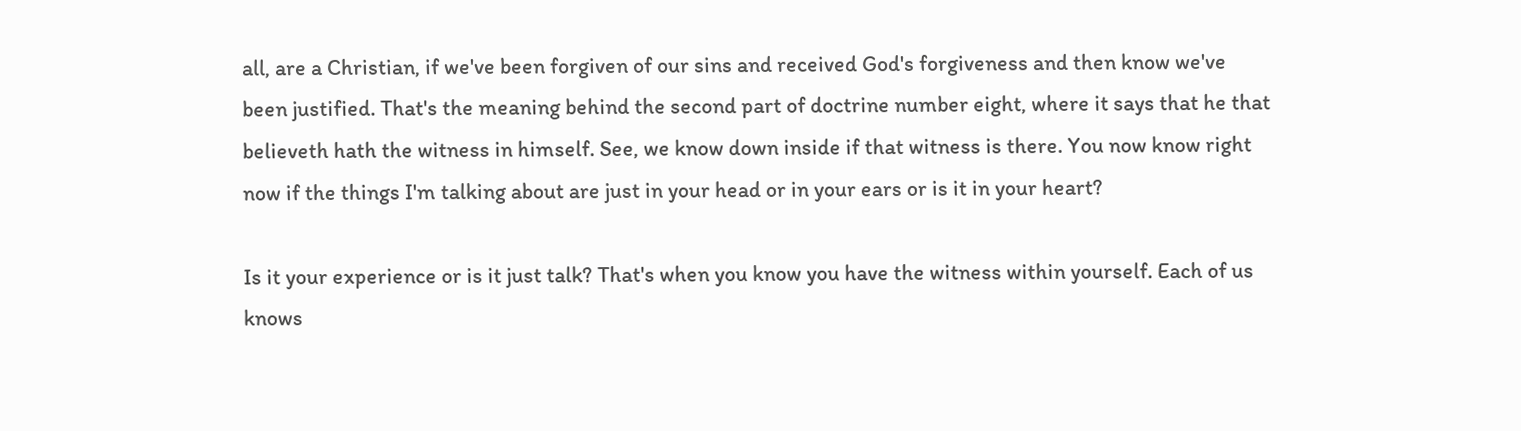all, are a Christian, if we've been forgiven of our sins and received God's forgiveness and then know we've been justified. That's the meaning behind the second part of doctrine number eight, where it says that he that believeth hath the witness in himself. See, we know down inside if that witness is there. You now know right now if the things I'm talking about are just in your head or in your ears or is it in your heart?

Is it your experience or is it just talk? That's when you know you have the witness within yourself. Each of us knows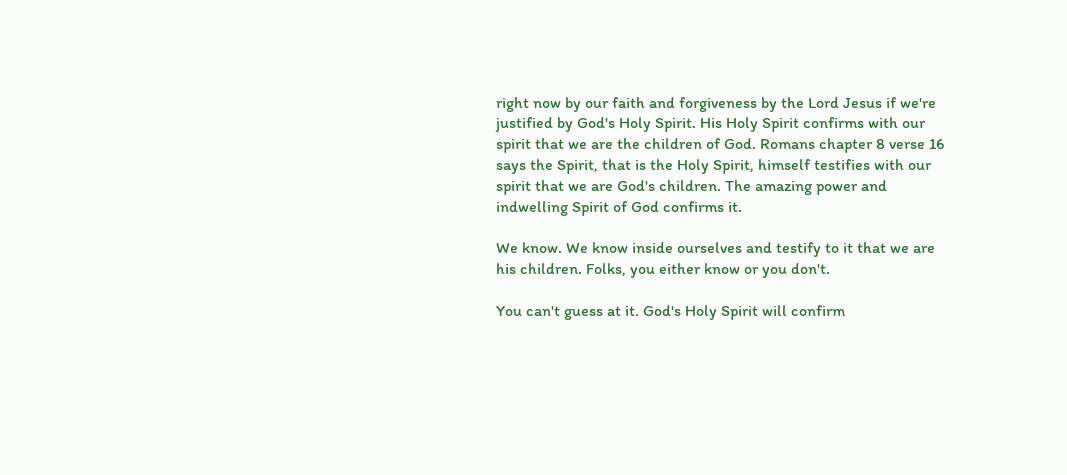right now by our faith and forgiveness by the Lord Jesus if we're justified by God's Holy Spirit. His Holy Spirit confirms with our spirit that we are the children of God. Romans chapter 8 verse 16 says the Spirit, that is the Holy Spirit, himself testifies with our spirit that we are God's children. The amazing power and indwelling Spirit of God confirms it.

We know. We know inside ourselves and testify to it that we are his children. Folks, you either know or you don't.

You can't guess at it. God's Holy Spirit will confirm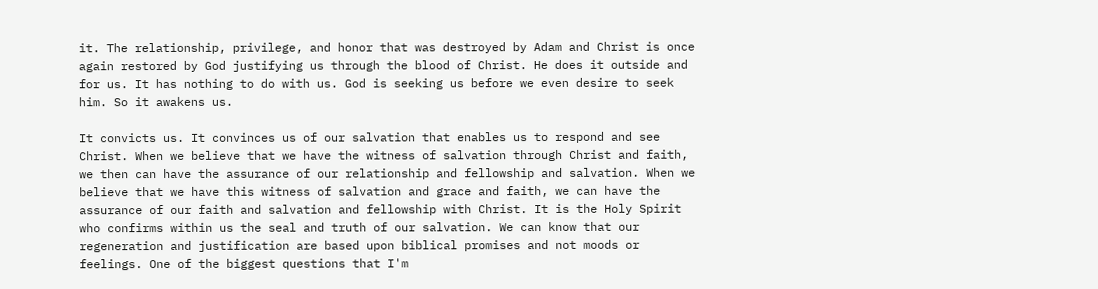it. The relationship, privilege, and honor that was destroyed by Adam and Christ is once again restored by God justifying us through the blood of Christ. He does it outside and for us. It has nothing to do with us. God is seeking us before we even desire to seek him. So it awakens us.

It convicts us. It convinces us of our salvation that enables us to respond and see Christ. When we believe that we have the witness of salvation through Christ and faith, we then can have the assurance of our relationship and fellowship and salvation. When we believe that we have this witness of salvation and grace and faith, we can have the assurance of our faith and salvation and fellowship with Christ. It is the Holy Spirit who confirms within us the seal and truth of our salvation. We can know that our regeneration and justification are based upon biblical promises and not moods or feelings. One of the biggest questions that I'm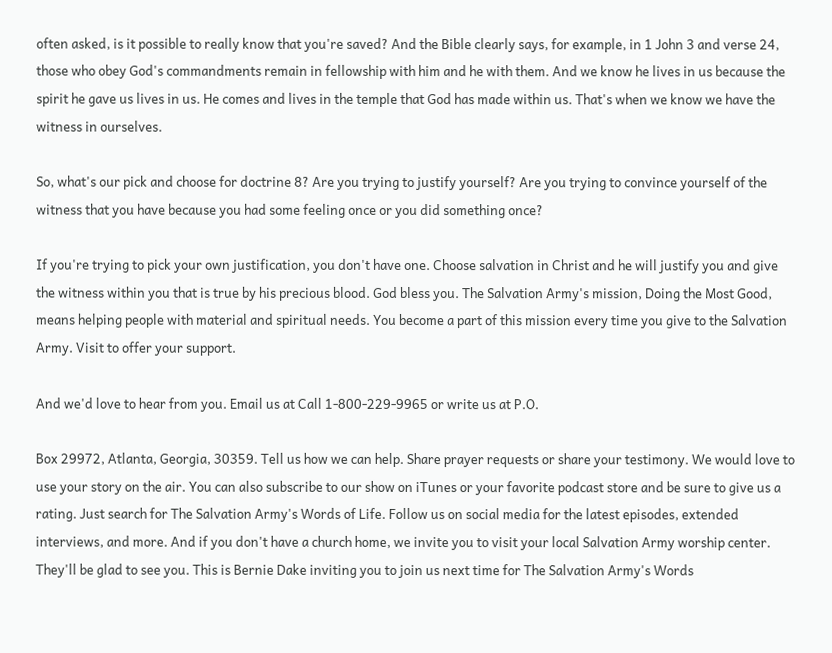often asked, is it possible to really know that you're saved? And the Bible clearly says, for example, in 1 John 3 and verse 24, those who obey God's commandments remain in fellowship with him and he with them. And we know he lives in us because the spirit he gave us lives in us. He comes and lives in the temple that God has made within us. That's when we know we have the witness in ourselves.

So, what's our pick and choose for doctrine 8? Are you trying to justify yourself? Are you trying to convince yourself of the witness that you have because you had some feeling once or you did something once?

If you're trying to pick your own justification, you don't have one. Choose salvation in Christ and he will justify you and give the witness within you that is true by his precious blood. God bless you. The Salvation Army's mission, Doing the Most Good, means helping people with material and spiritual needs. You become a part of this mission every time you give to the Salvation Army. Visit to offer your support.

And we'd love to hear from you. Email us at Call 1-800-229-9965 or write us at P.O.

Box 29972, Atlanta, Georgia, 30359. Tell us how we can help. Share prayer requests or share your testimony. We would love to use your story on the air. You can also subscribe to our show on iTunes or your favorite podcast store and be sure to give us a rating. Just search for The Salvation Army's Words of Life. Follow us on social media for the latest episodes, extended interviews, and more. And if you don't have a church home, we invite you to visit your local Salvation Army worship center. They'll be glad to see you. This is Bernie Dake inviting you to join us next time for The Salvation Army's Words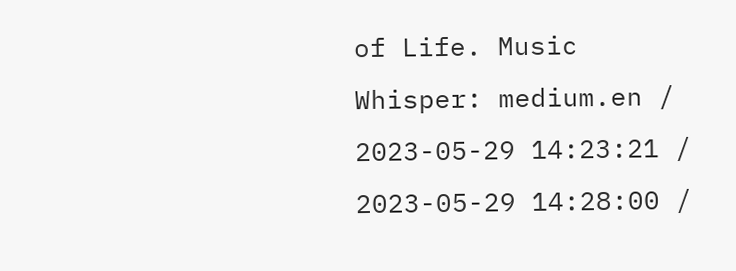of Life. Music
Whisper: medium.en / 2023-05-29 14:23:21 / 2023-05-29 14:28:00 /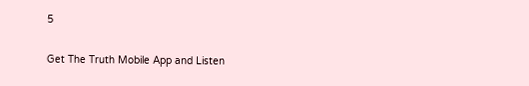5

Get The Truth Mobile App and Listen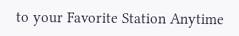to your Favorite Station Anytime